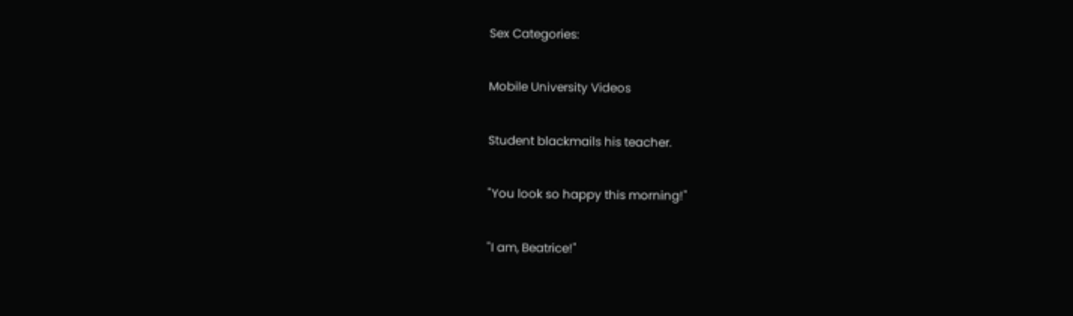Sex Categories:

Mobile University Videos

Student blackmails his teacher.

"You look so happy this morning!"

"I am, Beatrice!"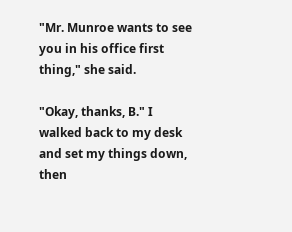"Mr. Munroe wants to see you in his office first thing," she said.

"Okay, thanks, B." I walked back to my desk and set my things down, then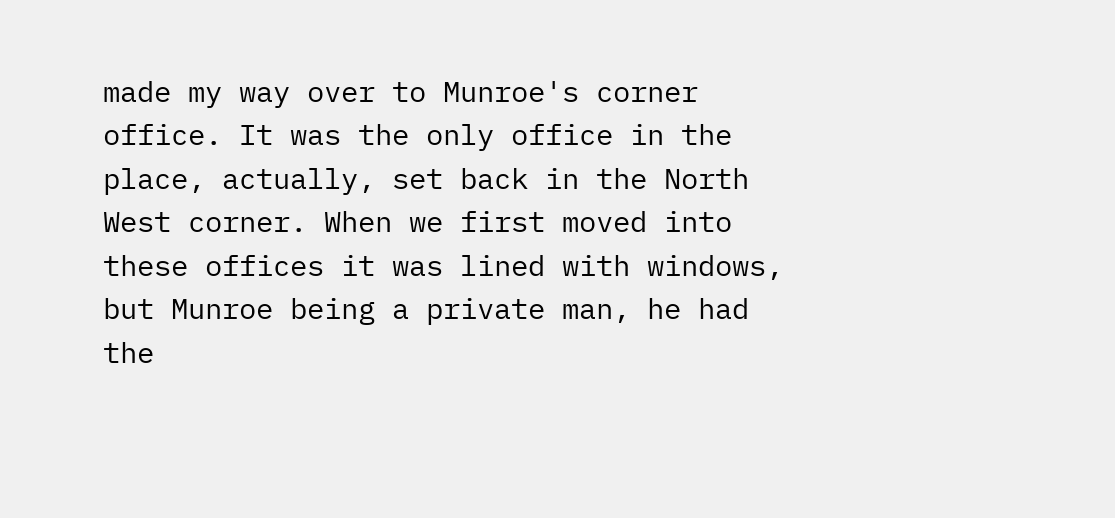made my way over to Munroe's corner office. It was the only office in the place, actually, set back in the North West corner. When we first moved into these offices it was lined with windows, but Munroe being a private man, he had the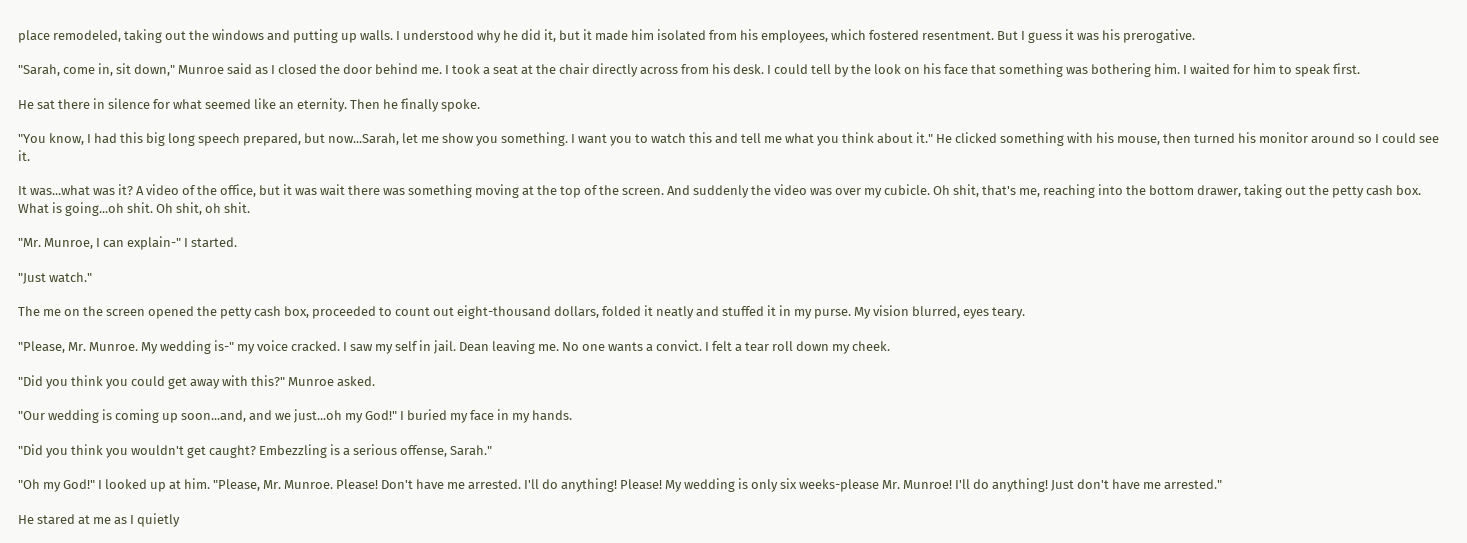place remodeled, taking out the windows and putting up walls. I understood why he did it, but it made him isolated from his employees, which fostered resentment. But I guess it was his prerogative.

"Sarah, come in, sit down," Munroe said as I closed the door behind me. I took a seat at the chair directly across from his desk. I could tell by the look on his face that something was bothering him. I waited for him to speak first.

He sat there in silence for what seemed like an eternity. Then he finally spoke.

"You know, I had this big long speech prepared, but now...Sarah, let me show you something. I want you to watch this and tell me what you think about it." He clicked something with his mouse, then turned his monitor around so I could see it.

It was...what was it? A video of the office, but it was wait there was something moving at the top of the screen. And suddenly the video was over my cubicle. Oh shit, that's me, reaching into the bottom drawer, taking out the petty cash box. What is going...oh shit. Oh shit, oh shit.

"Mr. Munroe, I can explain-" I started.

"Just watch."

The me on the screen opened the petty cash box, proceeded to count out eight-thousand dollars, folded it neatly and stuffed it in my purse. My vision blurred, eyes teary.

"Please, Mr. Munroe. My wedding is-" my voice cracked. I saw my self in jail. Dean leaving me. No one wants a convict. I felt a tear roll down my cheek.

"Did you think you could get away with this?" Munroe asked.

"Our wedding is coming up soon...and, and we just...oh my God!" I buried my face in my hands.

"Did you think you wouldn't get caught? Embezzling is a serious offense, Sarah."

"Oh my God!" I looked up at him. "Please, Mr. Munroe. Please! Don't have me arrested. I'll do anything! Please! My wedding is only six weeks-please Mr. Munroe! I'll do anything! Just don't have me arrested."

He stared at me as I quietly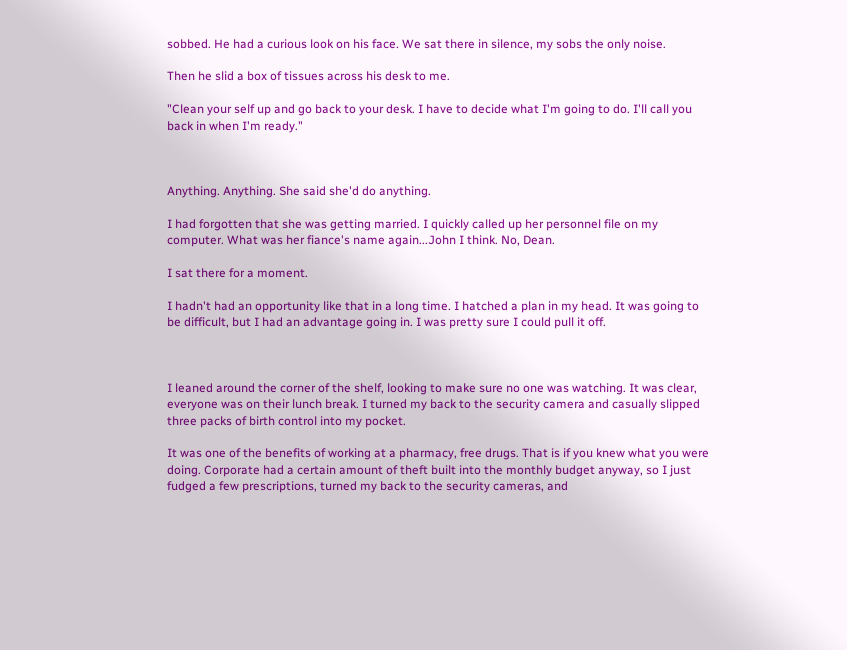sobbed. He had a curious look on his face. We sat there in silence, my sobs the only noise.

Then he slid a box of tissues across his desk to me.

"Clean your self up and go back to your desk. I have to decide what I'm going to do. I'll call you back in when I'm ready."



Anything. Anything. She said she'd do anything.

I had forgotten that she was getting married. I quickly called up her personnel file on my computer. What was her fiance's name again...John I think. No, Dean.

I sat there for a moment.

I hadn't had an opportunity like that in a long time. I hatched a plan in my head. It was going to be difficult, but I had an advantage going in. I was pretty sure I could pull it off.



I leaned around the corner of the shelf, looking to make sure no one was watching. It was clear, everyone was on their lunch break. I turned my back to the security camera and casually slipped three packs of birth control into my pocket.

It was one of the benefits of working at a pharmacy, free drugs. That is if you knew what you were doing. Corporate had a certain amount of theft built into the monthly budget anyway, so I just fudged a few prescriptions, turned my back to the security cameras, and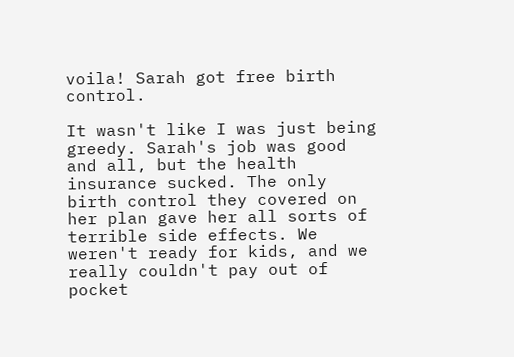voila! Sarah got free birth control.

It wasn't like I was just being greedy. Sarah's job was good and all, but the health insurance sucked. The only birth control they covered on her plan gave her all sorts of terrible side effects. We weren't ready for kids, and we really couldn't pay out of pocket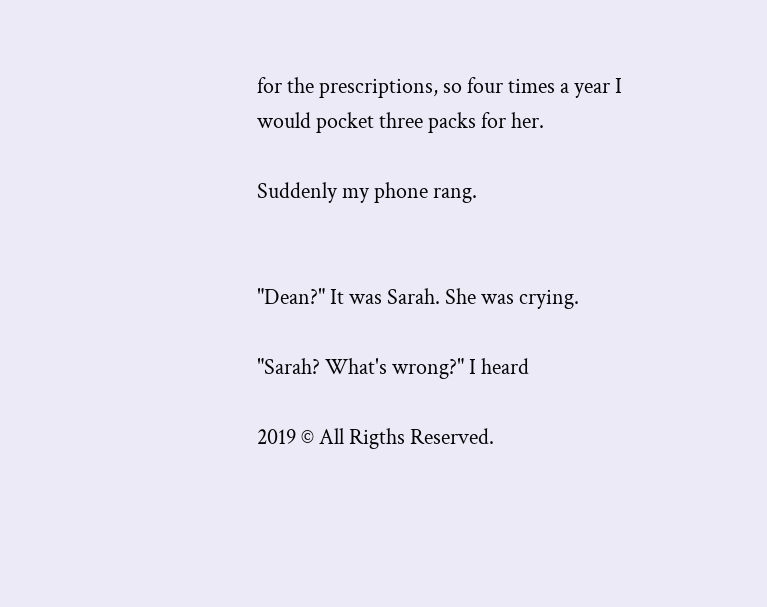for the prescriptions, so four times a year I would pocket three packs for her.

Suddenly my phone rang.


"Dean?" It was Sarah. She was crying.

"Sarah? What's wrong?" I heard

2019 © All Rigths Reserved.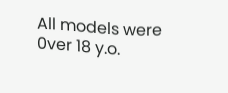All models were 0ver 18 y.o.